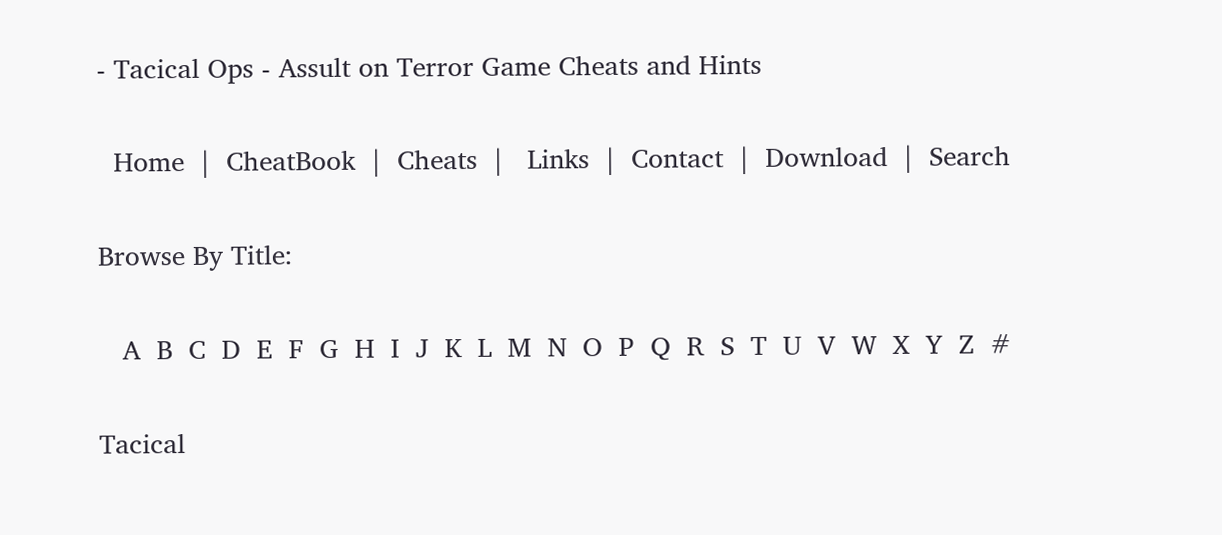- Tacical Ops - Assult on Terror Game Cheats and Hints

  Home  |  CheatBook  |  Cheats  |   Links  |  Contact  |  Download  |  Search

Browse By Title:

   A  B  C  D  E  F  G  H  I  J  K  L  M  N  O  P  Q  R  S  T  U  V  W  X  Y  Z  #

Tacical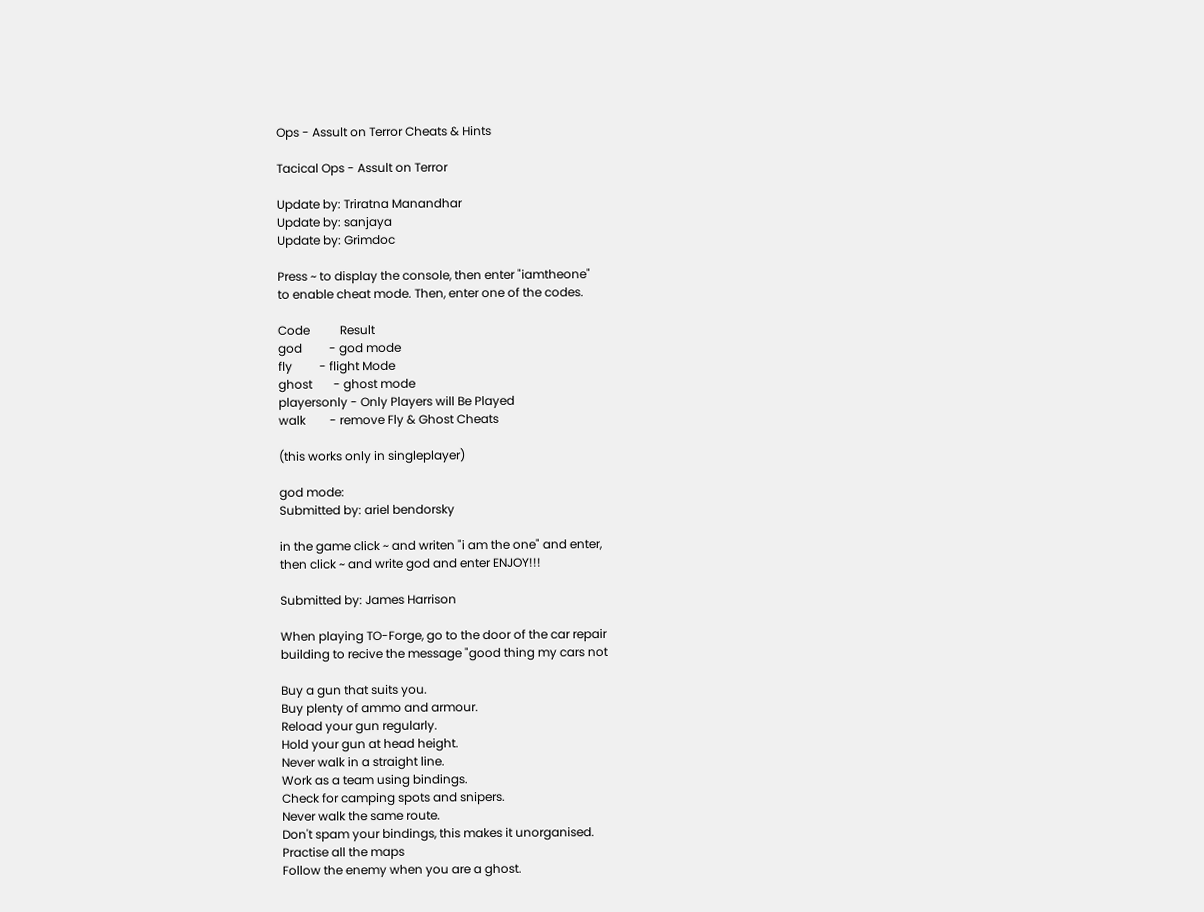Ops - Assult on Terror Cheats & Hints

Tacical Ops - Assult on Terror

Update by: Triratna Manandhar
Update by: sanjaya
Update by: Grimdoc

Press ~ to display the console, then enter "iamtheone"
to enable cheat mode. Then, enter one of the codes.

Code          Result
god         - god mode
fly         - flight Mode
ghost       - ghost mode
playersonly - Only Players will Be Played
walk        - remove Fly & Ghost Cheats

(this works only in singleplayer)

god mode:
Submitted by: ariel bendorsky

in the game click ~ and writen "i am the one" and enter,
then click ~ and write god and enter ENJOY!!!

Submitted by: James Harrison

When playing TO-Forge, go to the door of the car repair
building to recive the message "good thing my cars not

Buy a gun that suits you.
Buy plenty of ammo and armour.
Reload your gun regularly.
Hold your gun at head height.
Never walk in a straight line.
Work as a team using bindings.
Check for camping spots and snipers.
Never walk the same route.
Don't spam your bindings, this makes it unorganised.
Practise all the maps
Follow the enemy when you are a ghost.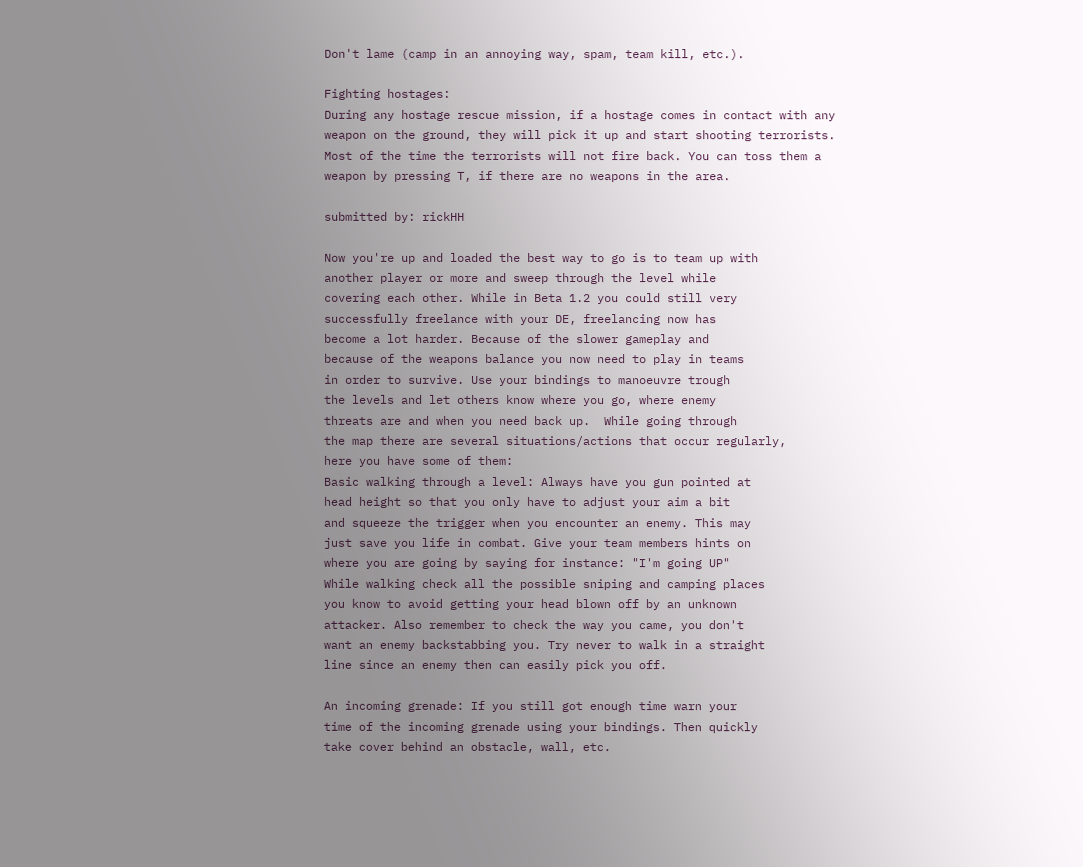Don't lame (camp in an annoying way, spam, team kill, etc.).

Fighting hostages:
During any hostage rescue mission, if a hostage comes in contact with any
weapon on the ground, they will pick it up and start shooting terrorists.
Most of the time the terrorists will not fire back. You can toss them a
weapon by pressing T, if there are no weapons in the area.

submitted by: rickHH

Now you're up and loaded the best way to go is to team up with
another player or more and sweep through the level while
covering each other. While in Beta 1.2 you could still very
successfully freelance with your DE, freelancing now has
become a lot harder. Because of the slower gameplay and
because of the weapons balance you now need to play in teams
in order to survive. Use your bindings to manoeuvre trough
the levels and let others know where you go, where enemy
threats are and when you need back up.  While going through
the map there are several situations/actions that occur regularly,
here you have some of them:
Basic walking through a level: Always have you gun pointed at
head height so that you only have to adjust your aim a bit
and squeeze the trigger when you encounter an enemy. This may
just save you life in combat. Give your team members hints on
where you are going by saying for instance: "I'm going UP"
While walking check all the possible sniping and camping places
you know to avoid getting your head blown off by an unknown
attacker. Also remember to check the way you came, you don't
want an enemy backstabbing you. Try never to walk in a straight
line since an enemy then can easily pick you off.

An incoming grenade: If you still got enough time warn your
time of the incoming grenade using your bindings. Then quickly
take cover behind an obstacle, wall, etc.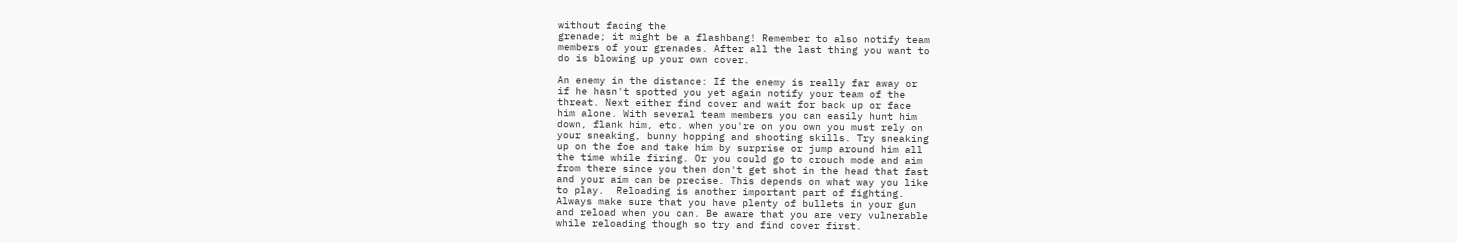without facing the
grenade; it might be a flashbang! Remember to also notify team
members of your grenades. After all the last thing you want to
do is blowing up your own cover.

An enemy in the distance: If the enemy is really far away or
if he hasn't spotted you yet again notify your team of the
threat. Next either find cover and wait for back up or face
him alone. With several team members you can easily hunt him
down, flank him, etc. when you're on you own you must rely on
your sneaking, bunny hopping and shooting skills. Try sneaking
up on the foe and take him by surprise or jump around him all
the time while firing. Or you could go to crouch mode and aim
from there since you then don't get shot in the head that fast
and your aim can be precise. This depends on what way you like
to play.  Reloading is another important part of fighting.
Always make sure that you have plenty of bullets in your gun
and reload when you can. Be aware that you are very vulnerable
while reloading though so try and find cover first.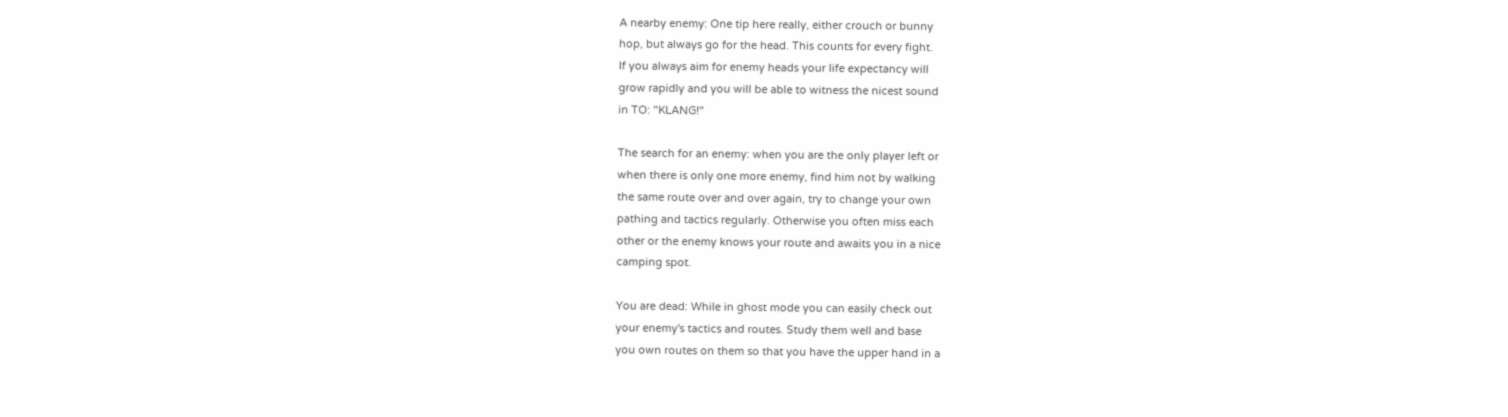A nearby enemy: One tip here really, either crouch or bunny
hop, but always go for the head. This counts for every fight.
If you always aim for enemy heads your life expectancy will
grow rapidly and you will be able to witness the nicest sound
in TO: "KLANG!"

The search for an enemy: when you are the only player left or
when there is only one more enemy, find him not by walking
the same route over and over again, try to change your own
pathing and tactics regularly. Otherwise you often miss each
other or the enemy knows your route and awaits you in a nice
camping spot.

You are dead: While in ghost mode you can easily check out
your enemy's tactics and routes. Study them well and base
you own routes on them so that you have the upper hand in a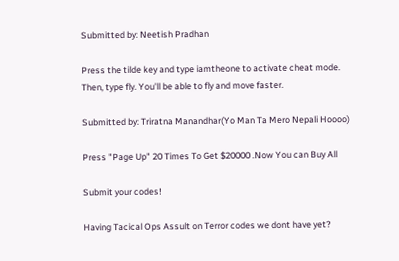Submitted by: Neetish Pradhan

Press the tilde key and type iamtheone to activate cheat mode.
Then, type fly. You'll be able to fly and move faster.

Submitted by: Triratna Manandhar(Yo Man Ta Mero Nepali Hoooo)

Press "Page Up" 20 Times To Get $20000 .Now You can Buy All

Submit your codes!

Having Tacical Ops Assult on Terror codes we dont have yet?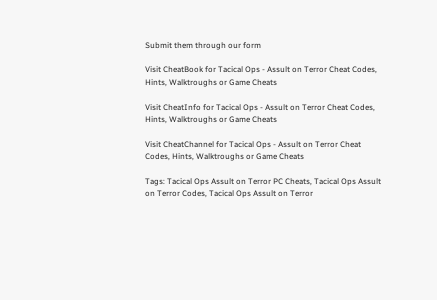Submit them through our form

Visit CheatBook for Tacical Ops - Assult on Terror Cheat Codes, Hints, Walktroughs or Game Cheats

Visit CheatInfo for Tacical Ops - Assult on Terror Cheat Codes, Hints, Walktroughs or Game Cheats

Visit CheatChannel for Tacical Ops - Assult on Terror Cheat Codes, Hints, Walktroughs or Game Cheats

Tags: Tacical Ops Assult on Terror PC Cheats, Tacical Ops Assult on Terror Codes, Tacical Ops Assult on Terror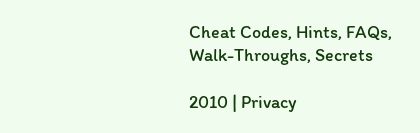Cheat Codes, Hints, FAQs, Walk-Throughs, Secrets

2010 | Privacy